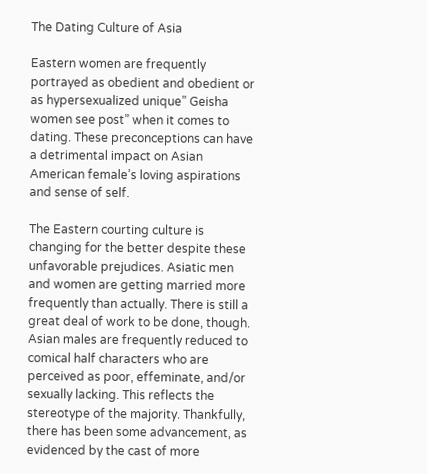The Dating Culture of Asia

Eastern women are frequently portrayed as obedient and obedient or as hypersexualized unique” Geisha women see post” when it comes to dating. These preconceptions can have a detrimental impact on Asian American female’s loving aspirations and sense of self.

The Eastern courting culture is changing for the better despite these unfavorable prejudices. Asiatic men and women are getting married more frequently than actually. There is still a great deal of work to be done, though. Asian males are frequently reduced to comical half characters who are perceived as poor, effeminate, and/or sexually lacking. This reflects the stereotype of the majority. Thankfully, there has been some advancement, as evidenced by the cast of more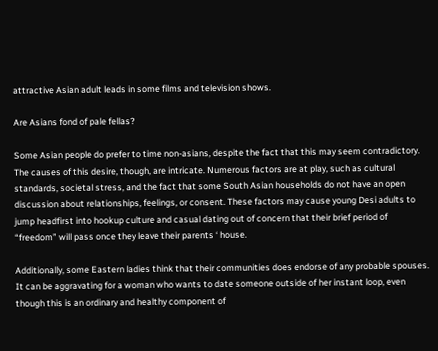attractive Asian adult leads in some films and television shows.

Are Asians fond of pale fellas?

Some Asian people do prefer to time non-asians, despite the fact that this may seem contradictory. The causes of this desire, though, are intricate. Numerous factors are at play, such as cultural standards, societal stress, and the fact that some South Asian households do not have an open discussion about relationships, feelings, or consent. These factors may cause young Desi adults to jump headfirst into hookup culture and casual dating out of concern that their brief period of “freedom” will pass once they leave their parents ‘ house.

Additionally, some Eastern ladies think that their communities does endorse of any probable spouses. It can be aggravating for a woman who wants to date someone outside of her instant loop, even though this is an ordinary and healthy component of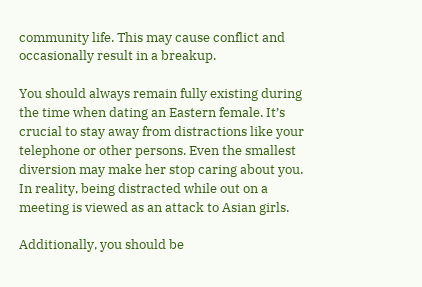community life. This may cause conflict and occasionally result in a breakup.

You should always remain fully existing during the time when dating an Eastern female. It’s crucial to stay away from distractions like your telephone or other persons. Even the smallest diversion may make her stop caring about you. In reality, being distracted while out on a meeting is viewed as an attack to Asian girls.

Additionally, you should be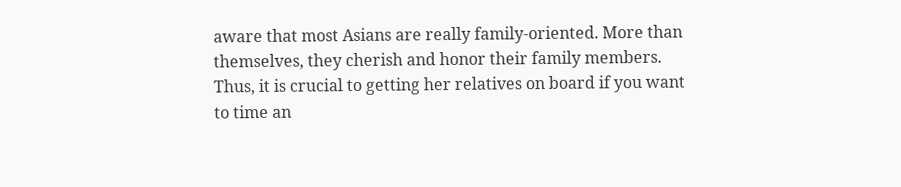aware that most Asians are really family-oriented. More than themselves, they cherish and honor their family members. Thus, it is crucial to getting her relatives on board if you want to time an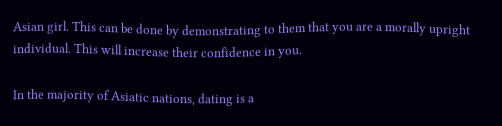Asian girl. This can be done by demonstrating to them that you are a morally upright individual. This will increase their confidence in you.

In the majority of Asiatic nations, dating is a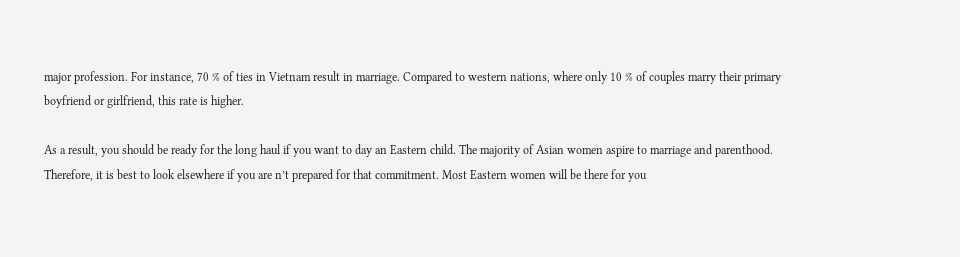major profession. For instance, 70 % of ties in Vietnam result in marriage. Compared to western nations, where only 10 % of couples marry their primary boyfriend or girlfriend, this rate is higher.

As a result, you should be ready for the long haul if you want to day an Eastern child. The majority of Asian women aspire to marriage and parenthood. Therefore, it is best to look elsewhere if you are n’t prepared for that commitment. Most Eastern women will be there for you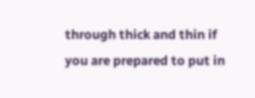through thick and thin if you are prepared to put in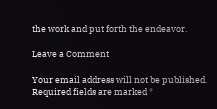the work and put forth the endeavor.

Leave a Comment

Your email address will not be published. Required fields are marked *